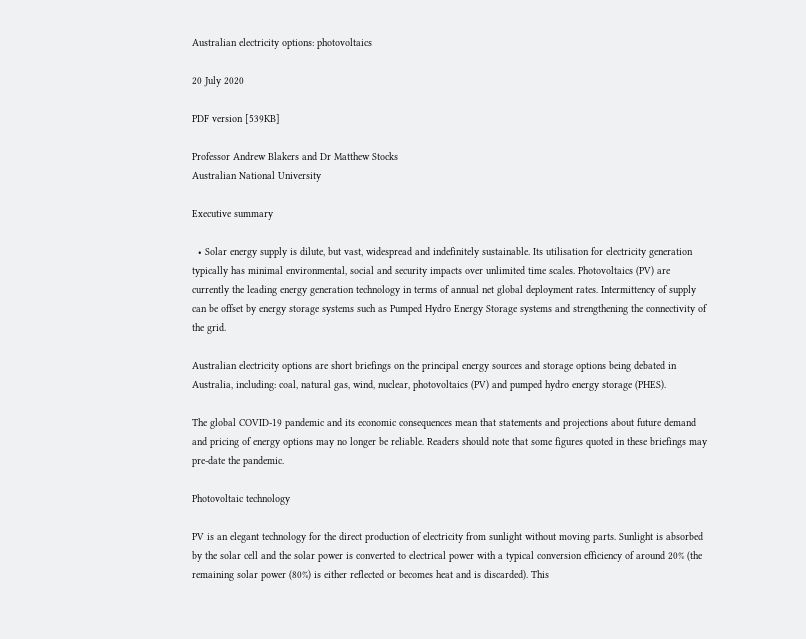Australian electricity options: photovoltaics

20 July 2020

PDF version [539KB]

Professor Andrew Blakers and Dr Matthew Stocks
Australian National University

Executive summary

  • Solar energy supply is dilute, but vast, widespread and indefinitely sustainable. Its utilisation for electricity generation typically has minimal environmental, social and security impacts over unlimited time scales. Photovoltaics (PV) are currently the leading energy generation technology in terms of annual net global deployment rates. Intermittency of supply can be offset by energy storage systems such as Pumped Hydro Energy Storage systems and strengthening the connectivity of the grid.

Australian electricity options are short briefings on the principal energy sources and storage options being debated in Australia, including: coal, natural gas, wind, nuclear, photovoltaics (PV) and pumped hydro energy storage (PHES).

The global COVID-19 pandemic and its economic consequences mean that statements and projections about future demand and pricing of energy options may no longer be reliable. Readers should note that some figures quoted in these briefings may pre-date the pandemic.

Photovoltaic technology

PV is an elegant technology for the direct production of electricity from sunlight without moving parts. Sunlight is absorbed by the solar cell and the solar power is converted to electrical power with a typical conversion efficiency of around 20% (the remaining solar power (80%) is either reflected or becomes heat and is discarded). This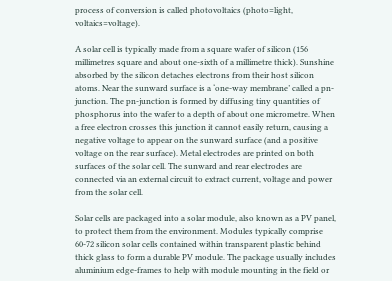process of conversion is called photovoltaics (photo=light, voltaics=voltage).

A solar cell is typically made from a square wafer of silicon (156 millimetres square and about one-sixth of a millimetre thick). Sunshine absorbed by the silicon detaches electrons from their host silicon atoms. Near the sunward surface is a ‘one-way membrane’ called a pn-junction. The pn-junction is formed by diffusing tiny quantities of phosphorus into the wafer to a depth of about one micrometre. When a free electron crosses this junction it cannot easily return, causing a negative voltage to appear on the sunward surface (and a positive voltage on the rear surface). Metal electrodes are printed on both surfaces of the solar cell. The sunward and rear electrodes are connected via an external circuit to extract current, voltage and power from the solar cell.

Solar cells are packaged into a solar module, also known as a PV panel, to protect them from the environment. Modules typically comprise 60-72 silicon solar cells contained within transparent plastic behind thick glass to form a durable PV module. The package usually includes aluminium edge-frames to help with module mounting in the field or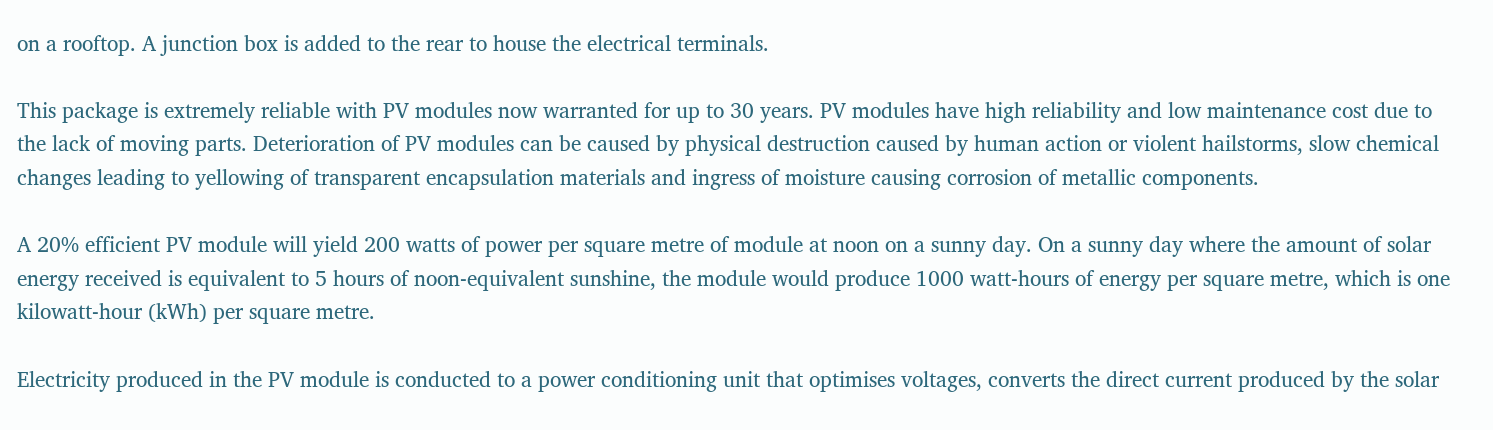on a rooftop. A junction box is added to the rear to house the electrical terminals.

This package is extremely reliable with PV modules now warranted for up to 30 years. PV modules have high reliability and low maintenance cost due to the lack of moving parts. Deterioration of PV modules can be caused by physical destruction caused by human action or violent hailstorms, slow chemical changes leading to yellowing of transparent encapsulation materials and ingress of moisture causing corrosion of metallic components.

A 20% efficient PV module will yield 200 watts of power per square metre of module at noon on a sunny day. On a sunny day where the amount of solar energy received is equivalent to 5 hours of noon-equivalent sunshine, the module would produce 1000 watt-hours of energy per square metre, which is one kilowatt-hour (kWh) per square metre.

Electricity produced in the PV module is conducted to a power conditioning unit that optimises voltages, converts the direct current produced by the solar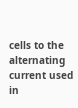cells to the alternating current used in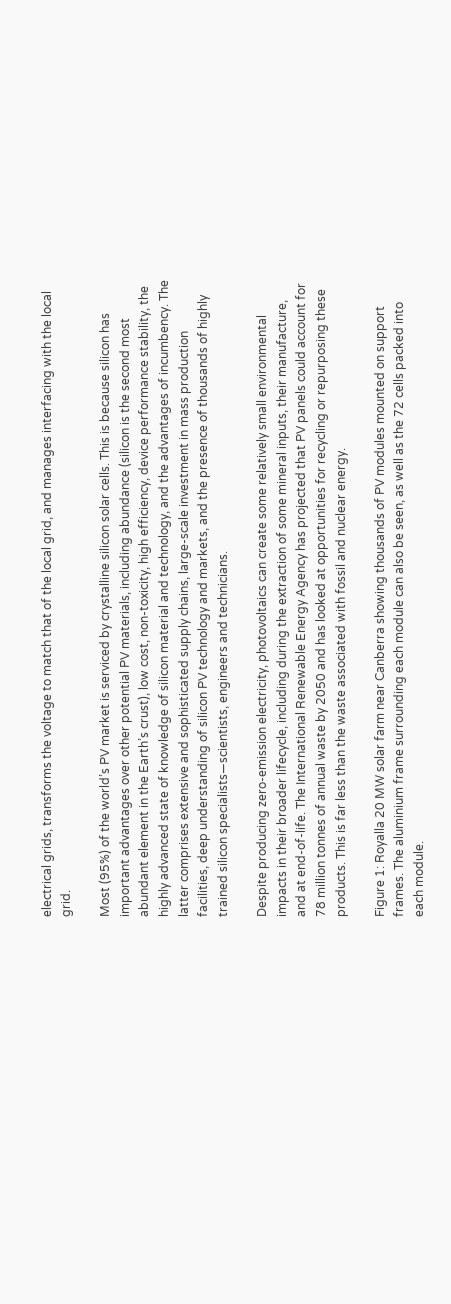electrical grids, transforms the voltage to match that of the local grid, and manages interfacing with the local grid.

Most (95%) of the world’s PV market is serviced by crystalline silicon solar cells. This is because silicon has important advantages over other potential PV materials, including abundance (silicon is the second most abundant element in the Earth’s crust), low cost, non-toxicity, high efficiency, device performance stability, the highly advanced state of knowledge of silicon material and technology, and the advantages of incumbency. The latter comprises extensive and sophisticated supply chains, large-scale investment in mass production facilities, deep understanding of silicon PV technology and markets, and the presence of thousands of highly trained silicon specialists—scientists, engineers and technicians.

Despite producing zero-emission electricity, photovoltaics can create some relatively small environmental impacts in their broader lifecycle, including during the extraction of some mineral inputs, their manufacture, and at end-of-life. The International Renewable Energy Agency has projected that PV panels could account for 78 million tonnes of annual waste by 2050 and has looked at opportunities for recycling or repurposing these products. This is far less than the waste associated with fossil and nuclear energy.

Figure 1: Royalla 20 MW solar farm near Canberra showing thousands of PV modules mounted on support frames. The aluminium frame surrounding each module can also be seen, as well as the 72 cells packed into each module.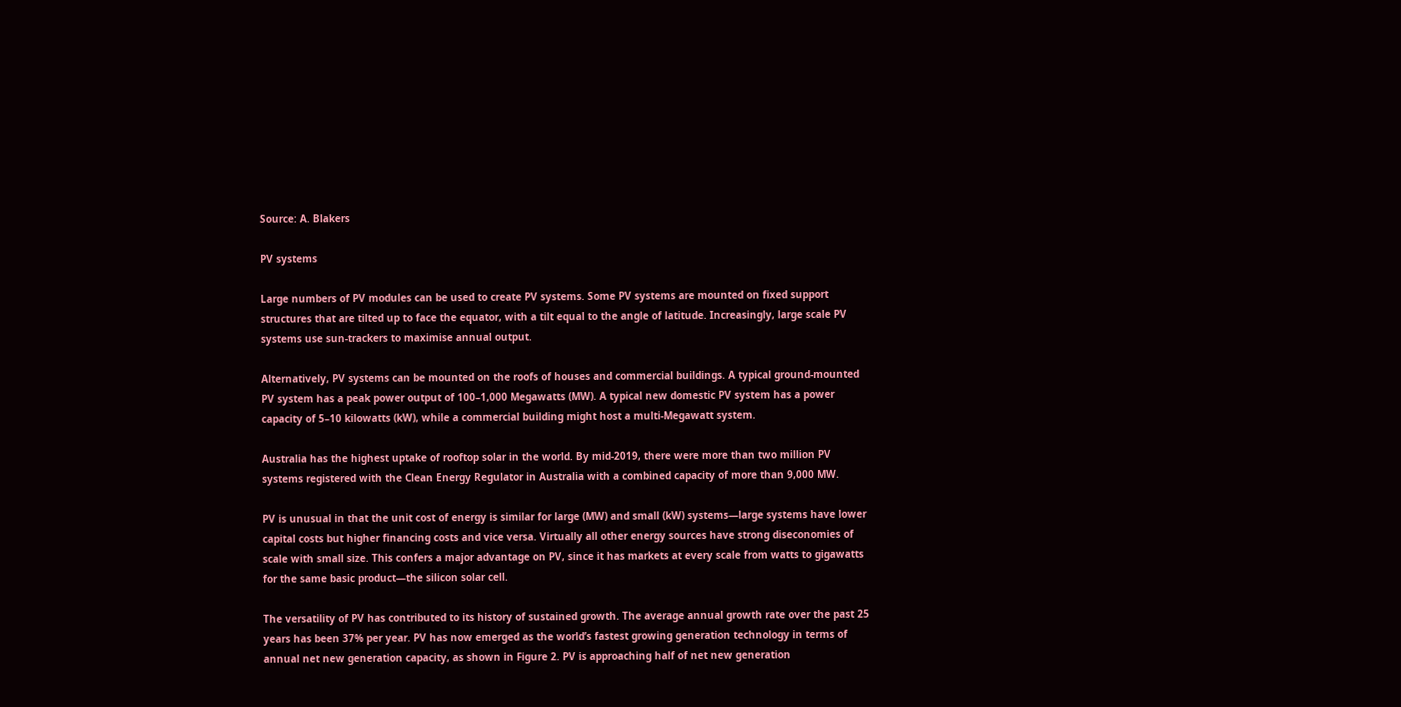Source: A. Blakers

PV systems

Large numbers of PV modules can be used to create PV systems. Some PV systems are mounted on fixed support structures that are tilted up to face the equator, with a tilt equal to the angle of latitude. Increasingly, large scale PV systems use sun-trackers to maximise annual output.

Alternatively, PV systems can be mounted on the roofs of houses and commercial buildings. A typical ground-mounted PV system has a peak power output of 100–1,000 Megawatts (MW). A typical new domestic PV system has a power capacity of 5–10 kilowatts (kW), while a commercial building might host a multi-Megawatt system.

Australia has the highest uptake of rooftop solar in the world. By mid-2019, there were more than two million PV systems registered with the Clean Energy Regulator in Australia with a combined capacity of more than 9,000 MW.

PV is unusual in that the unit cost of energy is similar for large (MW) and small (kW) systems—large systems have lower capital costs but higher financing costs and vice versa. Virtually all other energy sources have strong diseconomies of scale with small size. This confers a major advantage on PV, since it has markets at every scale from watts to gigawatts for the same basic product—the silicon solar cell.

The versatility of PV has contributed to its history of sustained growth. The average annual growth rate over the past 25 years has been 37% per year. PV has now emerged as the world’s fastest growing generation technology in terms of annual net new generation capacity, as shown in Figure 2. PV is approaching half of net new generation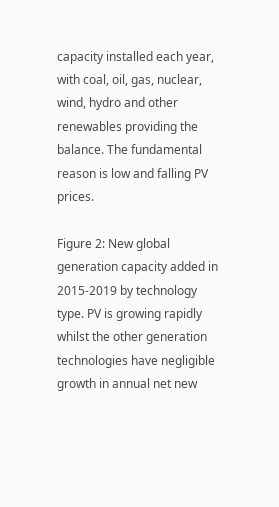capacity installed each year, with coal, oil, gas, nuclear, wind, hydro and other renewables providing the balance. The fundamental reason is low and falling PV prices.

Figure 2: New global generation capacity added in 2015-2019 by technology type. PV is growing rapidly whilst the other generation technologies have negligible growth in annual net new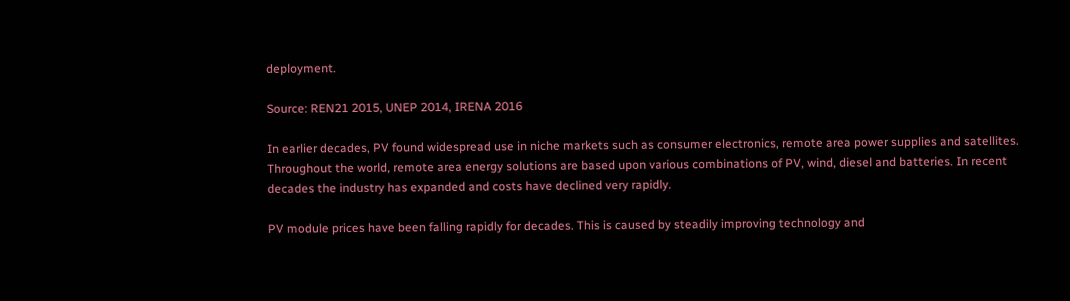deployment.

Source: REN21 2015, UNEP 2014, IRENA 2016

In earlier decades, PV found widespread use in niche markets such as consumer electronics, remote area power supplies and satellites. Throughout the world, remote area energy solutions are based upon various combinations of PV, wind, diesel and batteries. In recent decades the industry has expanded and costs have declined very rapidly.

PV module prices have been falling rapidly for decades. This is caused by steadily improving technology and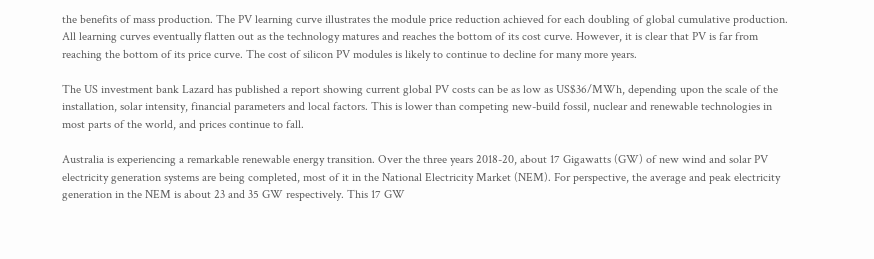the benefits of mass production. The PV learning curve illustrates the module price reduction achieved for each doubling of global cumulative production. All learning curves eventually flatten out as the technology matures and reaches the bottom of its cost curve. However, it is clear that PV is far from reaching the bottom of its price curve. The cost of silicon PV modules is likely to continue to decline for many more years.

The US investment bank Lazard has published a report showing current global PV costs can be as low as US$36/MWh, depending upon the scale of the installation, solar intensity, financial parameters and local factors. This is lower than competing new-build fossil, nuclear and renewable technologies in most parts of the world, and prices continue to fall.

Australia is experiencing a remarkable renewable energy transition. Over the three years 2018-20, about 17 Gigawatts (GW) of new wind and solar PV electricity generation systems are being completed, most of it in the National Electricity Market (NEM). For perspective, the average and peak electricity generation in the NEM is about 23 and 35 GW respectively. This 17 GW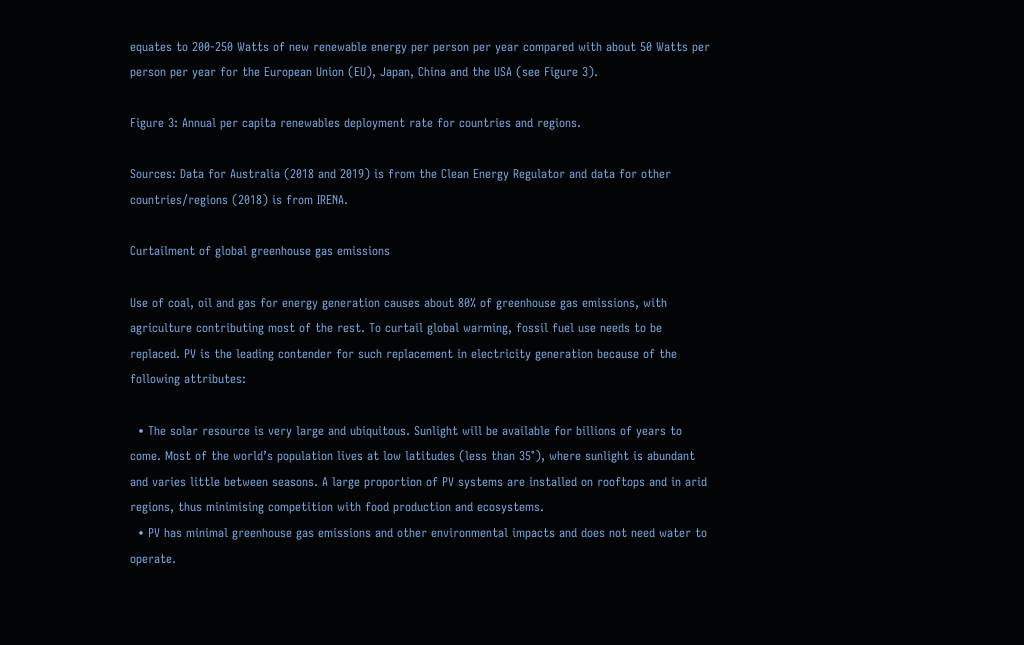equates to 200-250 Watts of new renewable energy per person per year compared with about 50 Watts per person per year for the European Union (EU), Japan, China and the USA (see Figure 3).

Figure 3: Annual per capita renewables deployment rate for countries and regions.

Sources: Data for Australia (2018 and 2019) is from the Clean Energy Regulator and data for other countries/regions (2018) is from IRENA.

Curtailment of global greenhouse gas emissions

Use of coal, oil and gas for energy generation causes about 80% of greenhouse gas emissions, with agriculture contributing most of the rest. To curtail global warming, fossil fuel use needs to be replaced. PV is the leading contender for such replacement in electricity generation because of the following attributes:

  • The solar resource is very large and ubiquitous. Sunlight will be available for billions of years to come. Most of the world’s population lives at low latitudes (less than 35°), where sunlight is abundant and varies little between seasons. A large proportion of PV systems are installed on rooftops and in arid regions, thus minimising competition with food production and ecosystems.
  • PV has minimal greenhouse gas emissions and other environmental impacts and does not need water to operate.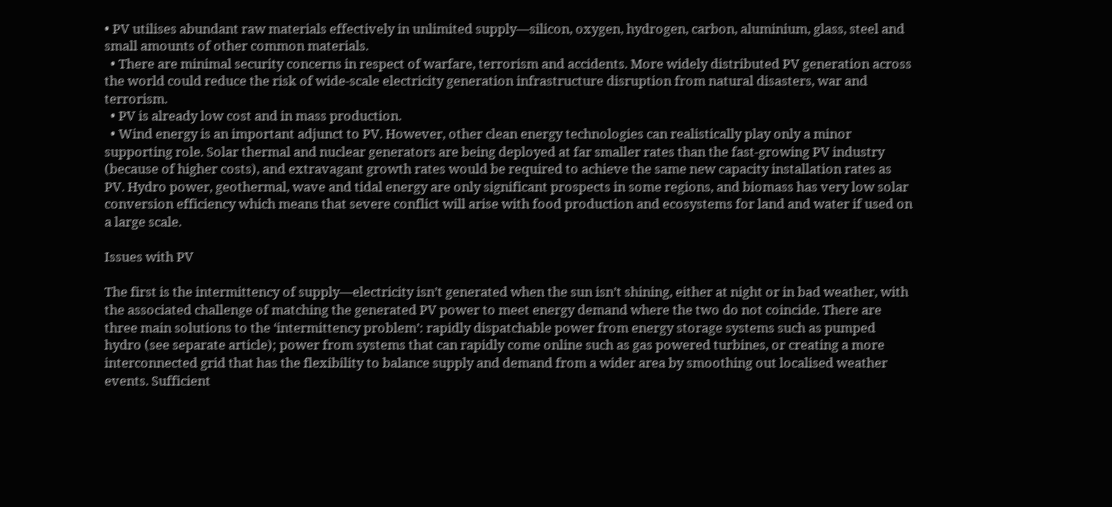• PV utilises abundant raw materials effectively in unlimited supply—silicon, oxygen, hydrogen, carbon, aluminium, glass, steel and small amounts of other common materials.
  • There are minimal security concerns in respect of warfare, terrorism and accidents. More widely distributed PV generation across the world could reduce the risk of wide-scale electricity generation infrastructure disruption from natural disasters, war and terrorism.
  • PV is already low cost and in mass production.
  • Wind energy is an important adjunct to PV. However, other clean energy technologies can realistically play only a minor supporting role. Solar thermal and nuclear generators are being deployed at far smaller rates than the fast-growing PV industry (because of higher costs), and extravagant growth rates would be required to achieve the same new capacity installation rates as PV. Hydro power, geothermal, wave and tidal energy are only significant prospects in some regions, and biomass has very low solar conversion efficiency which means that severe conflict will arise with food production and ecosystems for land and water if used on a large scale.

Issues with PV

The first is the intermittency of supply—electricity isn’t generated when the sun isn’t shining, either at night or in bad weather, with the associated challenge of matching the generated PV power to meet energy demand where the two do not coincide. There are three main solutions to the ‘intermittency problem’: rapidly dispatchable power from energy storage systems such as pumped hydro (see separate article); power from systems that can rapidly come online such as gas powered turbines, or creating a more interconnected grid that has the flexibility to balance supply and demand from a wider area by smoothing out localised weather events. Sufficient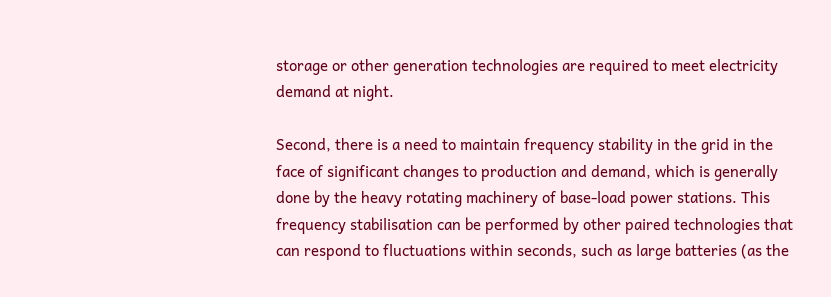storage or other generation technologies are required to meet electricity demand at night.

Second, there is a need to maintain frequency stability in the grid in the face of significant changes to production and demand, which is generally done by the heavy rotating machinery of base-load power stations. This frequency stabilisation can be performed by other paired technologies that can respond to fluctuations within seconds, such as large batteries (as the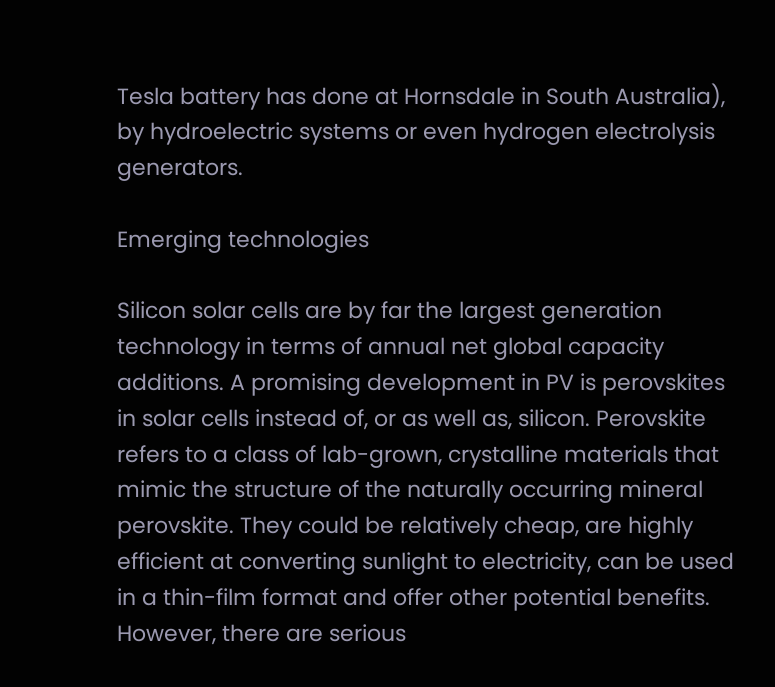Tesla battery has done at Hornsdale in South Australia), by hydroelectric systems or even hydrogen electrolysis generators.

Emerging technologies

Silicon solar cells are by far the largest generation technology in terms of annual net global capacity additions. A promising development in PV is perovskites in solar cells instead of, or as well as, silicon. Perovskite refers to a class of lab-grown, crystalline materials that mimic the structure of the naturally occurring mineral perovskite. They could be relatively cheap, are highly efficient at converting sunlight to electricity, can be used in a thin-film format and offer other potential benefits. However, there are serious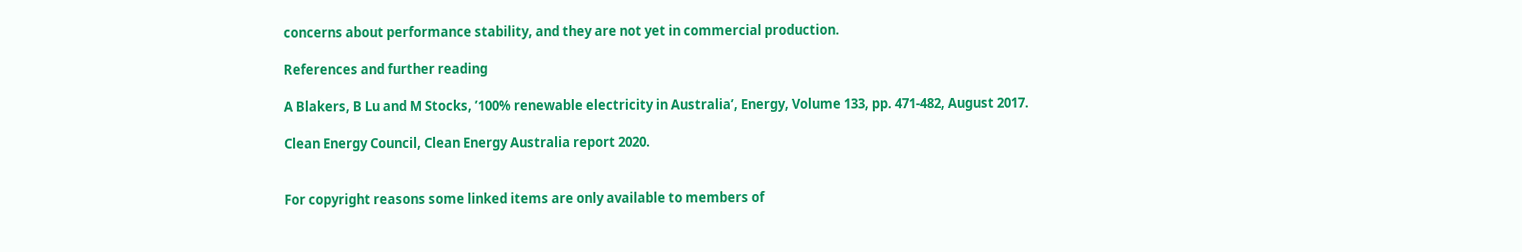concerns about performance stability, and they are not yet in commercial production.

References and further reading

A Blakers, B Lu and M Stocks, ’100% renewable electricity in Australia’, Energy, Volume 133, pp. 471-482, August 2017.

Clean Energy Council, Clean Energy Australia report 2020.


For copyright reasons some linked items are only available to members of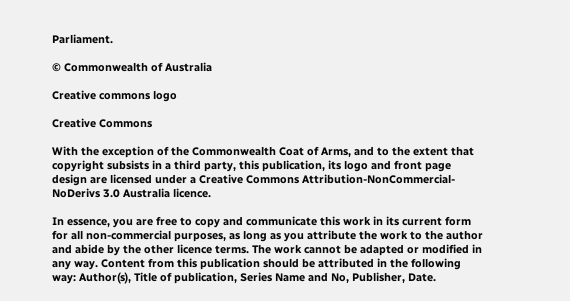Parliament.

© Commonwealth of Australia

Creative commons logo

Creative Commons

With the exception of the Commonwealth Coat of Arms, and to the extent that copyright subsists in a third party, this publication, its logo and front page design are licensed under a Creative Commons Attribution-NonCommercial-NoDerivs 3.0 Australia licence.

In essence, you are free to copy and communicate this work in its current form for all non-commercial purposes, as long as you attribute the work to the author and abide by the other licence terms. The work cannot be adapted or modified in any way. Content from this publication should be attributed in the following way: Author(s), Title of publication, Series Name and No, Publisher, Date.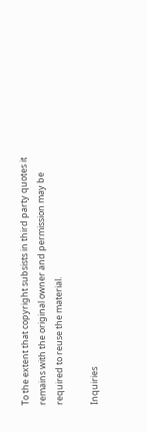To the extent that copyright subsists in third party quotes it remains with the original owner and permission may be required to reuse the material.

Inquiries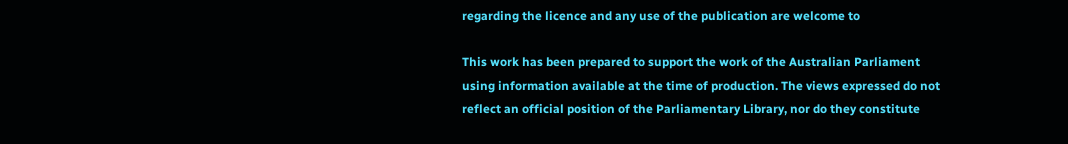regarding the licence and any use of the publication are welcome to

This work has been prepared to support the work of the Australian Parliament using information available at the time of production. The views expressed do not reflect an official position of the Parliamentary Library, nor do they constitute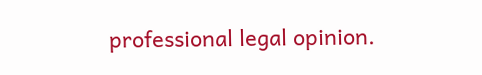professional legal opinion.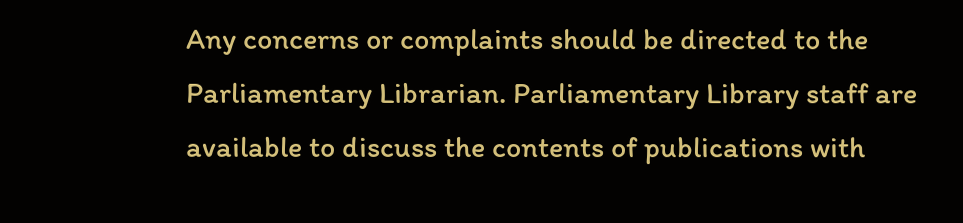Any concerns or complaints should be directed to the Parliamentary Librarian. Parliamentary Library staff are available to discuss the contents of publications with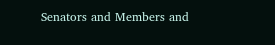Senators and Members and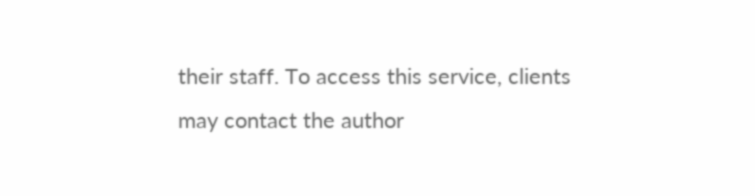their staff. To access this service, clients may contact the author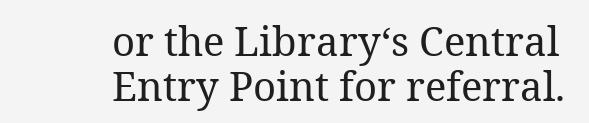or the Library‘s Central Entry Point for referral.